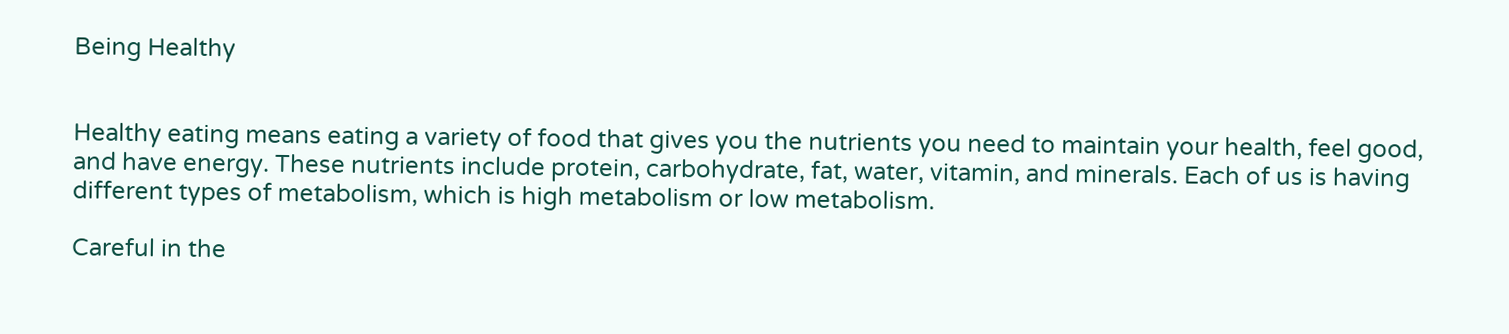Being Healthy


Healthy eating means eating a variety of food that gives you the nutrients you need to maintain your health, feel good, and have energy. These nutrients include protein, carbohydrate, fat, water, vitamin, and minerals. Each of us is having different types of metabolism, which is high metabolism or low metabolism.

Careful in the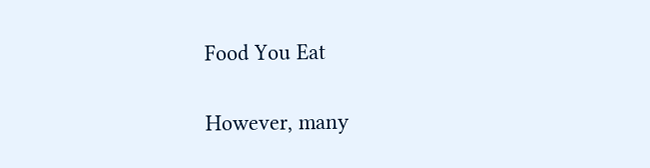Food You Eat

However, many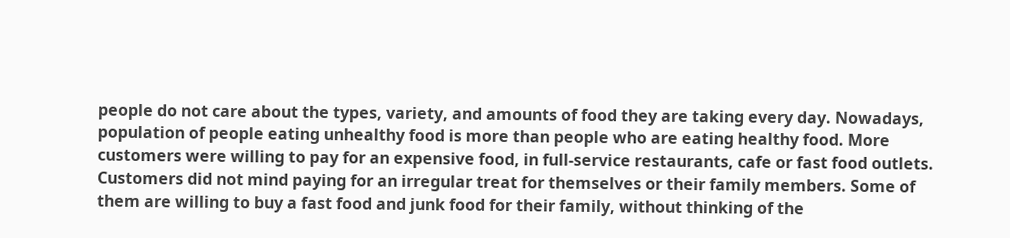people do not care about the types, variety, and amounts of food they are taking every day. Nowadays, population of people eating unhealthy food is more than people who are eating healthy food. More customers were willing to pay for an expensive food, in full-service restaurants, cafe or fast food outlets. Customers did not mind paying for an irregular treat for themselves or their family members. Some of them are willing to buy a fast food and junk food for their family, without thinking of the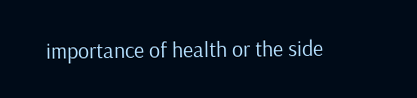importance of health or the side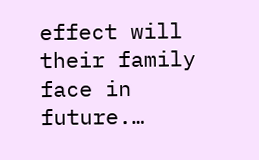effect will their family face in future.…